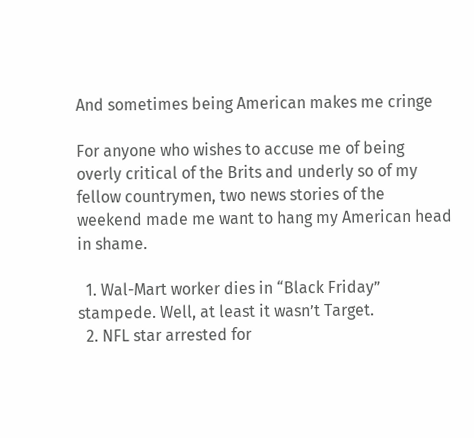And sometimes being American makes me cringe

For anyone who wishes to accuse me of being overly critical of the Brits and underly so of my fellow countrymen, two news stories of the weekend made me want to hang my American head in shame.

  1. Wal-Mart worker dies in “Black Friday” stampede. Well, at least it wasn’t Target.
  2. NFL star arrested for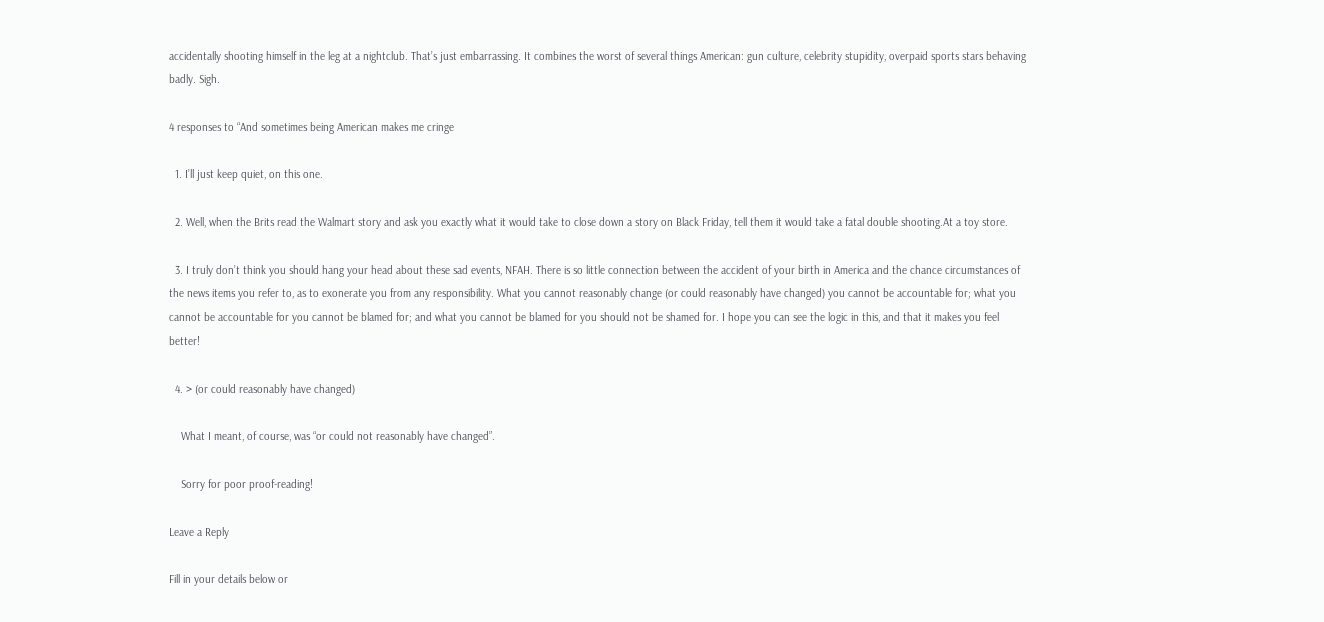accidentally shooting himself in the leg at a nightclub. That’s just embarrassing. It combines the worst of several things American: gun culture, celebrity stupidity, overpaid sports stars behaving badly. Sigh.

4 responses to “And sometimes being American makes me cringe

  1. I’ll just keep quiet, on this one.

  2. Well, when the Brits read the Walmart story and ask you exactly what it would take to close down a story on Black Friday, tell them it would take a fatal double shooting.At a toy store.

  3. I truly don’t think you should hang your head about these sad events, NFAH. There is so little connection between the accident of your birth in America and the chance circumstances of the news items you refer to, as to exonerate you from any responsibility. What you cannot reasonably change (or could reasonably have changed) you cannot be accountable for; what you cannot be accountable for you cannot be blamed for; and what you cannot be blamed for you should not be shamed for. I hope you can see the logic in this, and that it makes you feel better!

  4. > (or could reasonably have changed)

    What I meant, of course, was “or could not reasonably have changed”.

    Sorry for poor proof-reading!

Leave a Reply

Fill in your details below or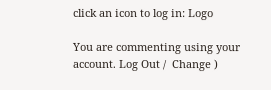click an icon to log in: Logo

You are commenting using your account. Log Out /  Change )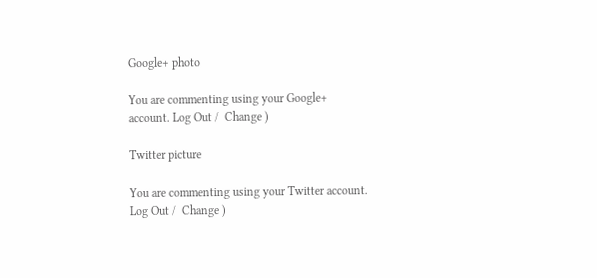Google+ photo

You are commenting using your Google+ account. Log Out /  Change )

Twitter picture

You are commenting using your Twitter account. Log Out /  Change )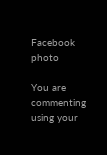Facebook photo

You are commenting using your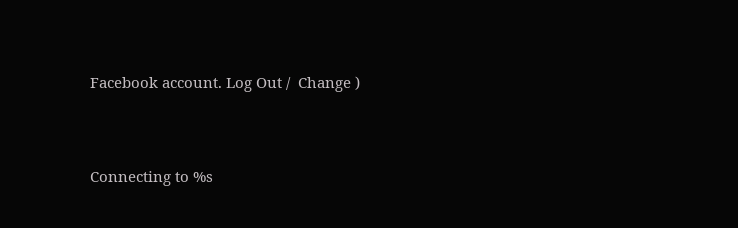Facebook account. Log Out /  Change )


Connecting to %s